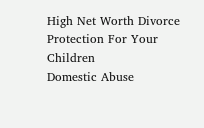High Net Worth Divorce
Protection For Your Children
Domestic Abuse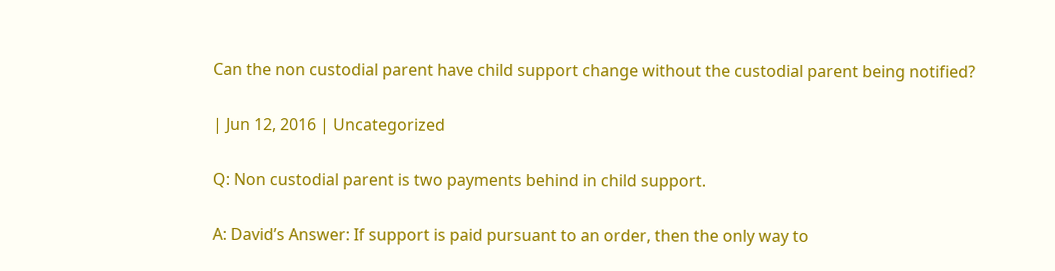Can the non custodial parent have child support change without the custodial parent being notified?

| Jun 12, 2016 | Uncategorized

Q: Non custodial parent is two payments behind in child support.

A: David’s Answer: If support is paid pursuant to an order, then the only way to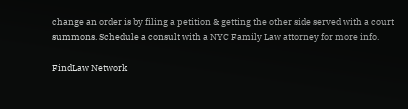change an order is by filing a petition & getting the other side served with a court summons. Schedule a consult with a NYC Family Law attorney for more info.

FindLaw Network